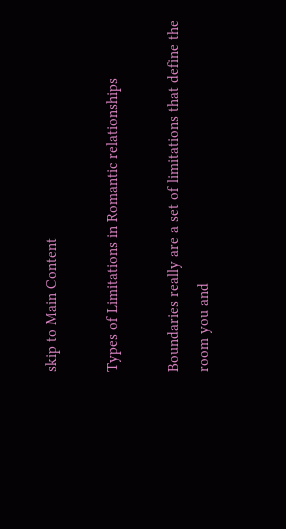skip to Main Content

Types of Limitations in Romantic relationships

Boundaries really are a set of limitations that define the room you and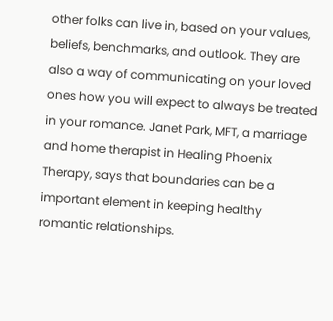other folks can live in, based on your values, beliefs, benchmarks, and outlook. They are also a way of communicating on your loved ones how you will expect to always be treated in your romance. Janet Park, MFT, a marriage and home therapist in Healing Phoenix Therapy, says that boundaries can be a important element in keeping healthy romantic relationships.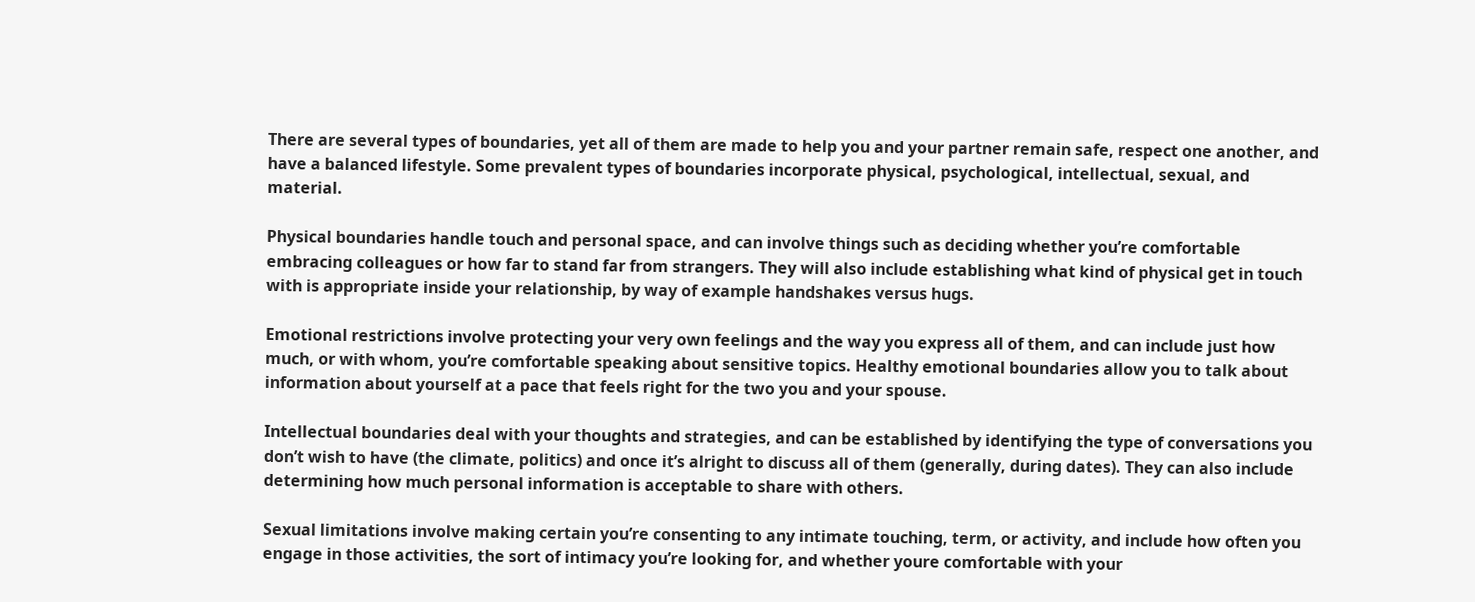There are several types of boundaries, yet all of them are made to help you and your partner remain safe, respect one another, and have a balanced lifestyle. Some prevalent types of boundaries incorporate physical, psychological, intellectual, sexual, and material.

Physical boundaries handle touch and personal space, and can involve things such as deciding whether you’re comfortable embracing colleagues or how far to stand far from strangers. They will also include establishing what kind of physical get in touch with is appropriate inside your relationship, by way of example handshakes versus hugs.

Emotional restrictions involve protecting your very own feelings and the way you express all of them, and can include just how much, or with whom, you’re comfortable speaking about sensitive topics. Healthy emotional boundaries allow you to talk about information about yourself at a pace that feels right for the two you and your spouse.

Intellectual boundaries deal with your thoughts and strategies, and can be established by identifying the type of conversations you don’t wish to have (the climate, politics) and once it’s alright to discuss all of them (generally, during dates). They can also include determining how much personal information is acceptable to share with others.

Sexual limitations involve making certain you’re consenting to any intimate touching, term, or activity, and include how often you engage in those activities, the sort of intimacy you’re looking for, and whether youre comfortable with your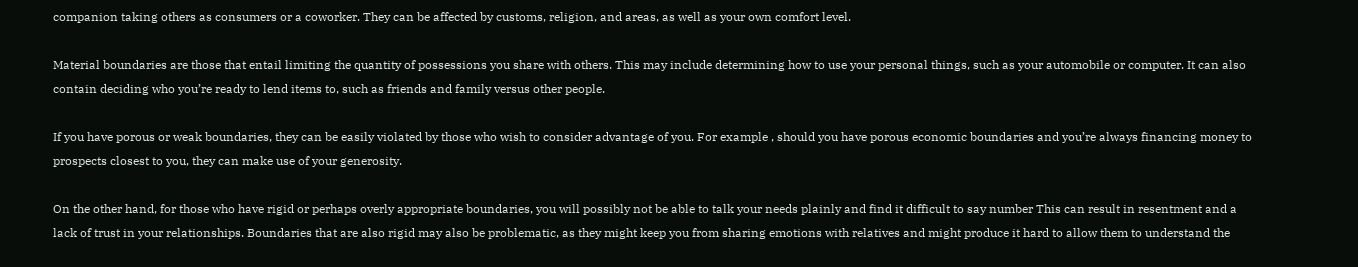companion taking others as consumers or a coworker. They can be affected by customs, religion, and areas, as well as your own comfort level.

Material boundaries are those that entail limiting the quantity of possessions you share with others. This may include determining how to use your personal things, such as your automobile or computer. It can also contain deciding who you’re ready to lend items to, such as friends and family versus other people.

If you have porous or weak boundaries, they can be easily violated by those who wish to consider advantage of you. For example , should you have porous economic boundaries and you’re always financing money to prospects closest to you, they can make use of your generosity.

On the other hand, for those who have rigid or perhaps overly appropriate boundaries, you will possibly not be able to talk your needs plainly and find it difficult to say number This can result in resentment and a lack of trust in your relationships. Boundaries that are also rigid may also be problematic, as they might keep you from sharing emotions with relatives and might produce it hard to allow them to understand the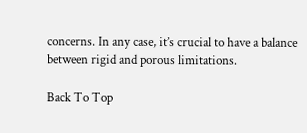concerns. In any case, it’s crucial to have a balance between rigid and porous limitations.

Back To Top